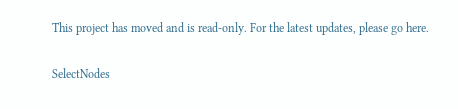This project has moved and is read-only. For the latest updates, please go here.

SelectNodes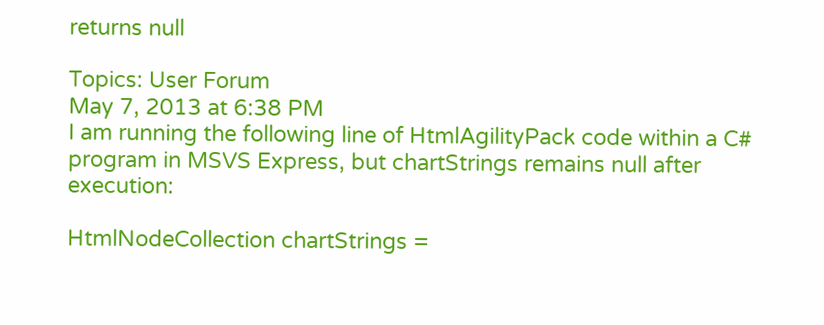returns null

Topics: User Forum
May 7, 2013 at 6:38 PM
I am running the following line of HtmlAgilityPack code within a C# program in MSVS Express, but chartStrings remains null after execution:

HtmlNodeCollection chartStrings =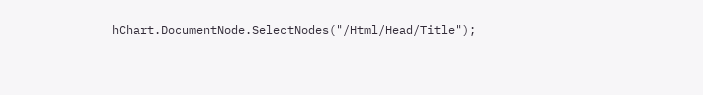hChart.DocumentNode.SelectNodes("/Html/Head/Title");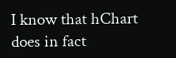I know that hChart does in fact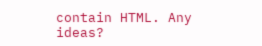contain HTML. Any ideas?